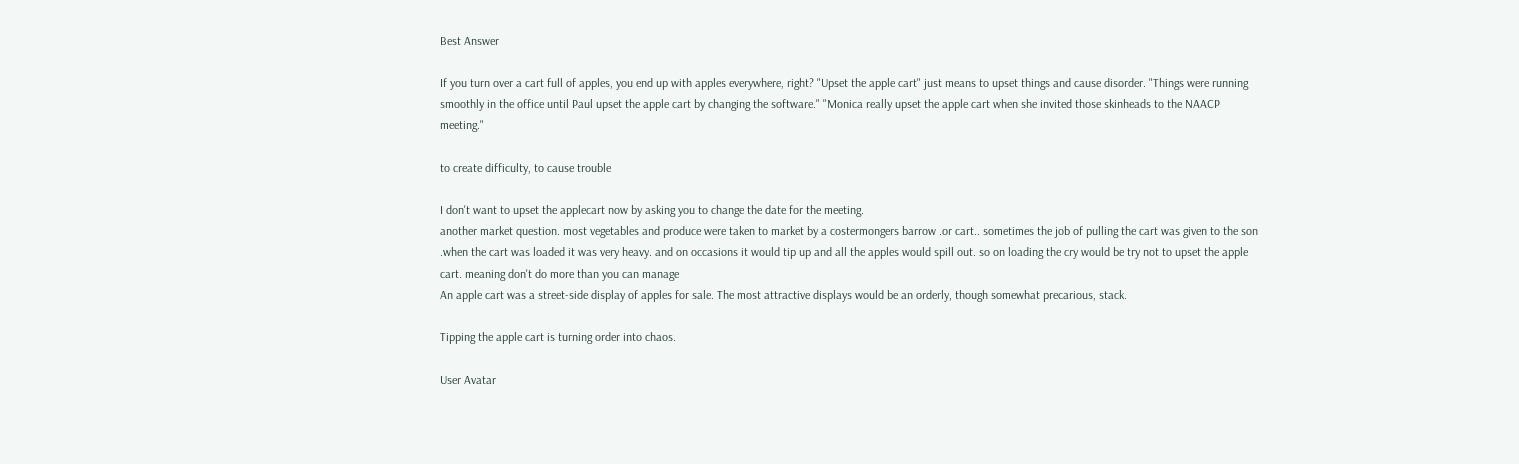Best Answer

If you turn over a cart full of apples, you end up with apples everywhere, right? "Upset the apple cart" just means to upset things and cause disorder. "Things were running smoothly in the office until Paul upset the apple cart by changing the software." "Monica really upset the apple cart when she invited those skinheads to the NAACP meeting."

to create difficulty, to cause trouble

I don't want to upset the applecart now by asking you to change the date for the meeting.
another market question. most vegetables and produce were taken to market by a costermongers barrow .or cart.. sometimes the job of pulling the cart was given to the son .when the cart was loaded it was very heavy. and on occasions it would tip up and all the apples would spill out. so on loading the cry would be try not to upset the apple cart. meaning don't do more than you can manage
An apple cart was a street-side display of apples for sale. The most attractive displays would be an orderly, though somewhat precarious, stack.

Tipping the apple cart is turning order into chaos.

User Avatar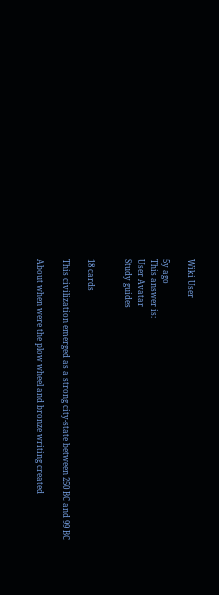Wiki User

5y ago
This answer is:
User Avatar
Study guides


18 cards

This civilization emerged as a strong city-state between 250 BC and 99 BC

About when were the plow wheel and bronze writing created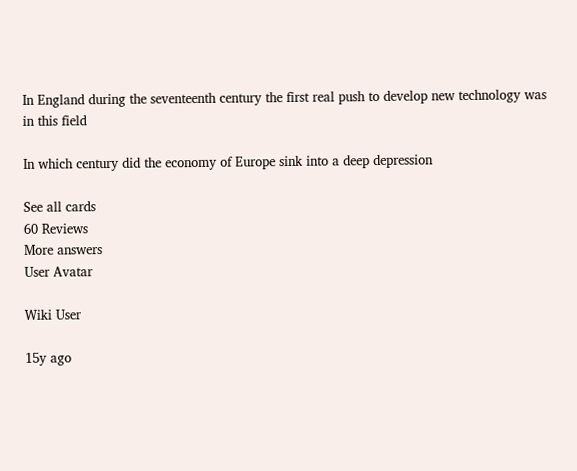In England during the seventeenth century the first real push to develop new technology was in this field

In which century did the economy of Europe sink into a deep depression

See all cards
60 Reviews
More answers
User Avatar

Wiki User

15y ago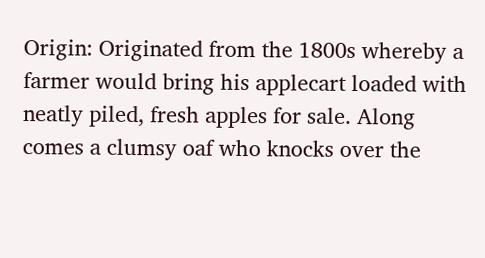Origin: Originated from the 1800s whereby a farmer would bring his applecart loaded with neatly piled, fresh apples for sale. Along comes a clumsy oaf who knocks over the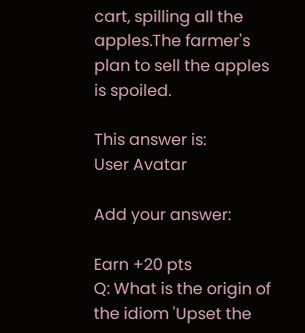cart, spilling all the apples.The farmer's plan to sell the apples is spoiled.

This answer is:
User Avatar

Add your answer:

Earn +20 pts
Q: What is the origin of the idiom 'Upset the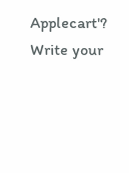Applecart'?
Write your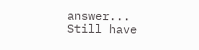answer...
Still have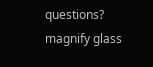questions?
magnify glass